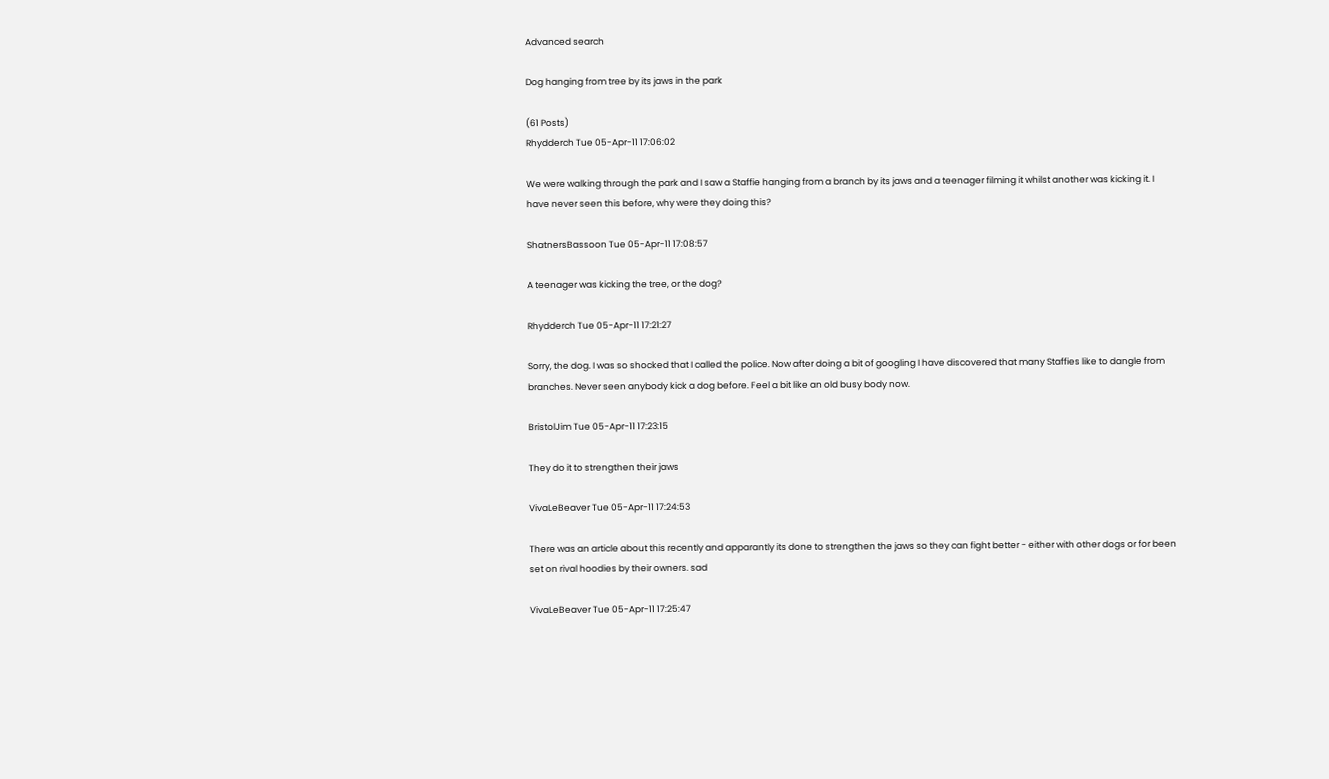Advanced search

Dog hanging from tree by its jaws in the park

(61 Posts)
Rhydderch Tue 05-Apr-11 17:06:02

We were walking through the park and I saw a Staffie hanging from a branch by its jaws and a teenager filming it whilst another was kicking it. I have never seen this before, why were they doing this?

ShatnersBassoon Tue 05-Apr-11 17:08:57

A teenager was kicking the tree, or the dog?

Rhydderch Tue 05-Apr-11 17:21:27

Sorry, the dog. I was so shocked that I called the police. Now after doing a bit of googling I have discovered that many Staffies like to dangle from branches. Never seen anybody kick a dog before. Feel a bit like an old busy body now.

BristolJim Tue 05-Apr-11 17:23:15

They do it to strengthen their jaws

VivaLeBeaver Tue 05-Apr-11 17:24:53

There was an article about this recently and apparantly its done to strengthen the jaws so they can fight better - either with other dogs or for been set on rival hoodies by their owners. sad

VivaLeBeaver Tue 05-Apr-11 17:25:47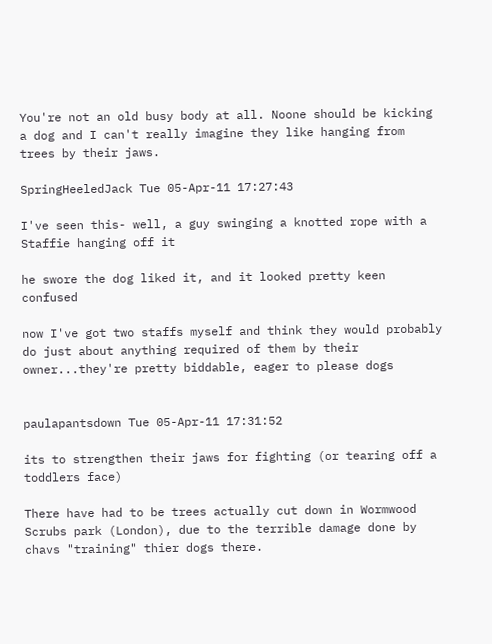You're not an old busy body at all. Noone should be kicking a dog and I can't really imagine they like hanging from trees by their jaws.

SpringHeeledJack Tue 05-Apr-11 17:27:43

I've seen this- well, a guy swinging a knotted rope with a Staffie hanging off it

he swore the dog liked it, and it looked pretty keen confused

now I've got two staffs myself and think they would probably do just about anything required of them by their owner...they're pretty biddable, eager to please dogs


paulapantsdown Tue 05-Apr-11 17:31:52

its to strengthen their jaws for fighting (or tearing off a toddlers face)

There have had to be trees actually cut down in Wormwood Scrubs park (London), due to the terrible damage done by chavs "training" thier dogs there.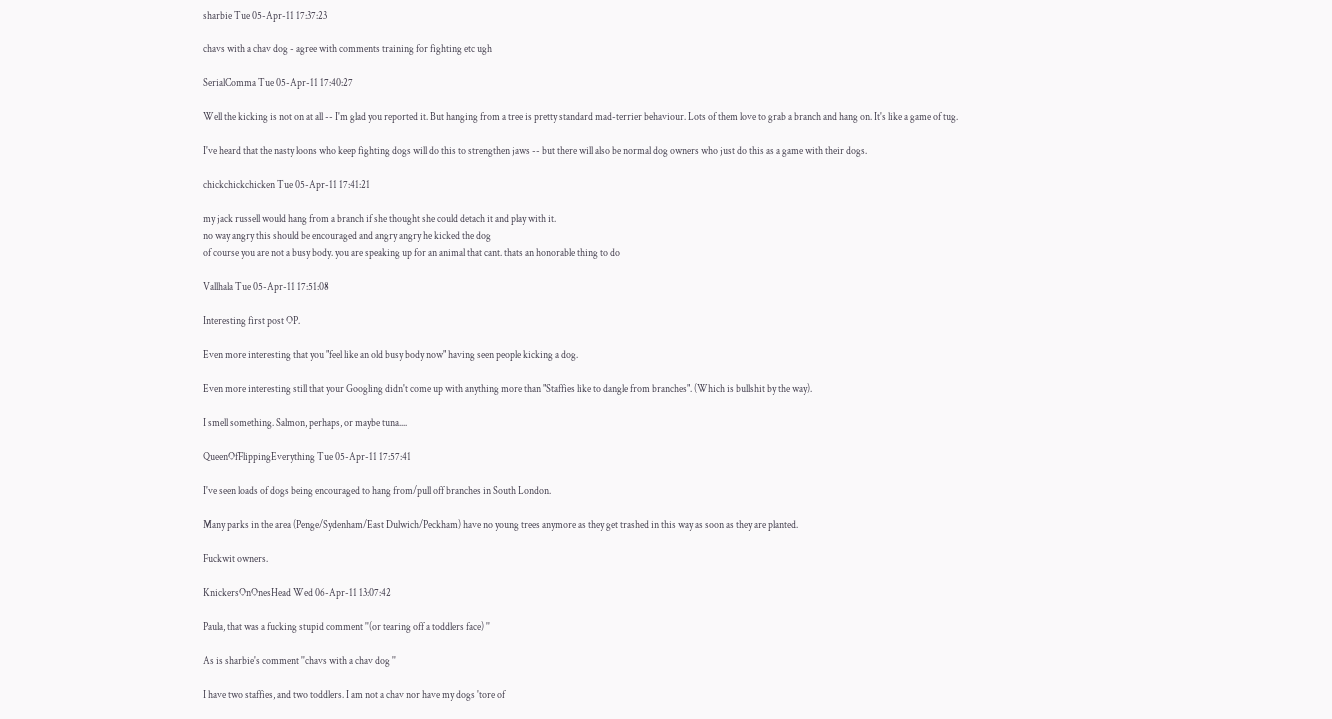sharbie Tue 05-Apr-11 17:37:23

chavs with a chav dog - agree with comments training for fighting etc ugh

SerialComma Tue 05-Apr-11 17:40:27

Well the kicking is not on at all -- I'm glad you reported it. But hanging from a tree is pretty standard mad-terrier behaviour. Lots of them love to grab a branch and hang on. It's like a game of tug.

I've heard that the nasty loons who keep fighting dogs will do this to strengthen jaws -- but there will also be normal dog owners who just do this as a game with their dogs.

chickchickchicken Tue 05-Apr-11 17:41:21

my jack russell would hang from a branch if she thought she could detach it and play with it.
no way angry this should be encouraged and angry angry he kicked the dog
of course you are not a busy body. you are speaking up for an animal that cant. thats an honorable thing to do

Vallhala Tue 05-Apr-11 17:51:08

Interesting first post OP.

Even more interesting that you "feel like an old busy body now" having seen people kicking a dog.

Even more interesting still that your Googling didn't come up with anything more than "Staffies like to dangle from branches". (Which is bullshit by the way).

I smell something. Salmon, perhaps, or maybe tuna....

QueenOfFlippingEverything Tue 05-Apr-11 17:57:41

I've seen loads of dogs being encouraged to hang from/pull off branches in South London.

Many parks in the area (Penge/Sydenham/East Dulwich/Peckham) have no young trees anymore as they get trashed in this way as soon as they are planted.

Fuckwit owners.

KnickersOnOnesHead Wed 06-Apr-11 13:07:42

Paula, that was a fucking stupid comment ''(or tearing off a toddlers face) ''

As is sharbie's comment ''chavs with a chav dog ''

I have two staffies, and two toddlers. I am not a chav nor have my dogs 'tore of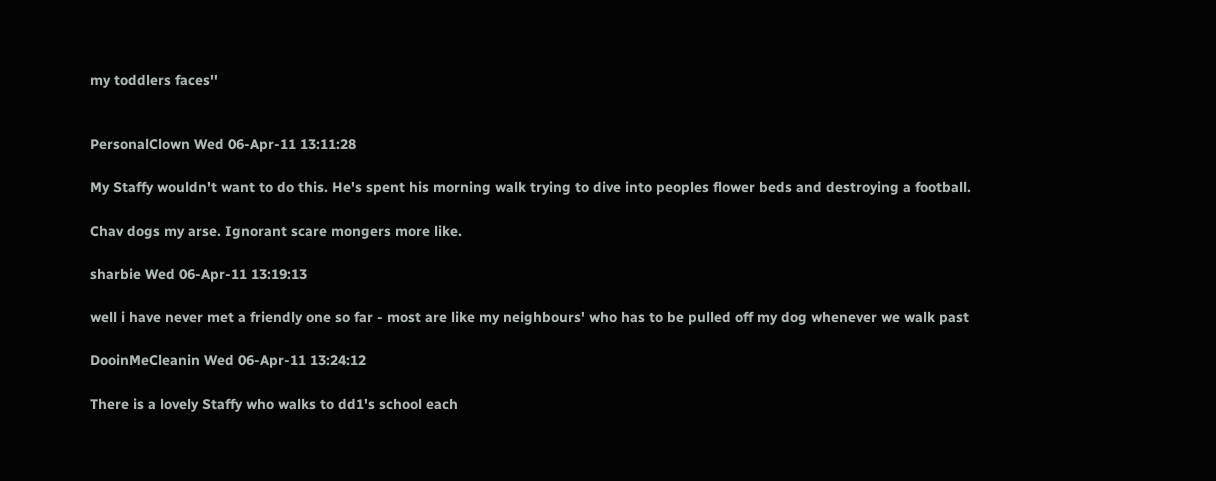my toddlers faces''


PersonalClown Wed 06-Apr-11 13:11:28

My Staffy wouldn't want to do this. He's spent his morning walk trying to dive into peoples flower beds and destroying a football.

Chav dogs my arse. Ignorant scare mongers more like.

sharbie Wed 06-Apr-11 13:19:13

well i have never met a friendly one so far - most are like my neighbours' who has to be pulled off my dog whenever we walk past

DooinMeCleanin Wed 06-Apr-11 13:24:12

There is a lovely Staffy who walks to dd1's school each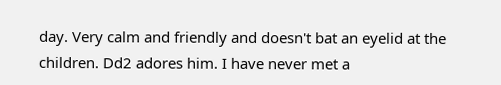day. Very calm and friendly and doesn't bat an eyelid at the children. Dd2 adores him. I have never met a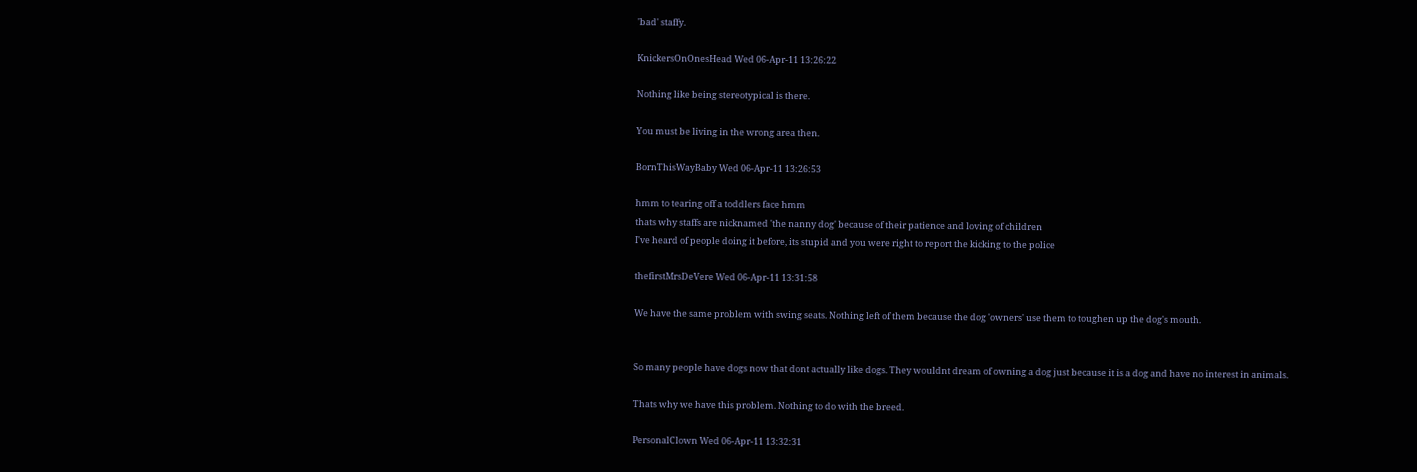'bad' staffy.

KnickersOnOnesHead Wed 06-Apr-11 13:26:22

Nothing like being stereotypical is there.

You must be living in the wrong area then.

BornThisWayBaby Wed 06-Apr-11 13:26:53

hmm to tearing off a toddlers face hmm
thats why staffs are nicknamed 'the nanny dog' because of their patience and loving of children
I've heard of people doing it before, its stupid and you were right to report the kicking to the police

thefirstMrsDeVere Wed 06-Apr-11 13:31:58

We have the same problem with swing seats. Nothing left of them because the dog 'owners' use them to toughen up the dog's mouth.


So many people have dogs now that dont actually like dogs. They wouldnt dream of owning a dog just because it is a dog and have no interest in animals.

Thats why we have this problem. Nothing to do with the breed.

PersonalClown Wed 06-Apr-11 13:32:31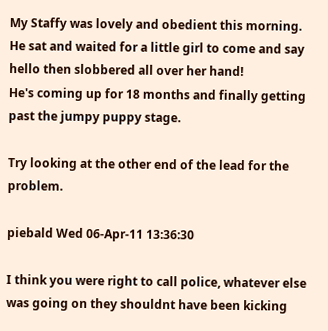My Staffy was lovely and obedient this morning. He sat and waited for a little girl to come and say hello then slobbered all over her hand!
He's coming up for 18 months and finally getting past the jumpy puppy stage.

Try looking at the other end of the lead for the problem.

piebald Wed 06-Apr-11 13:36:30

I think you were right to call police, whatever else was going on they shouldnt have been kicking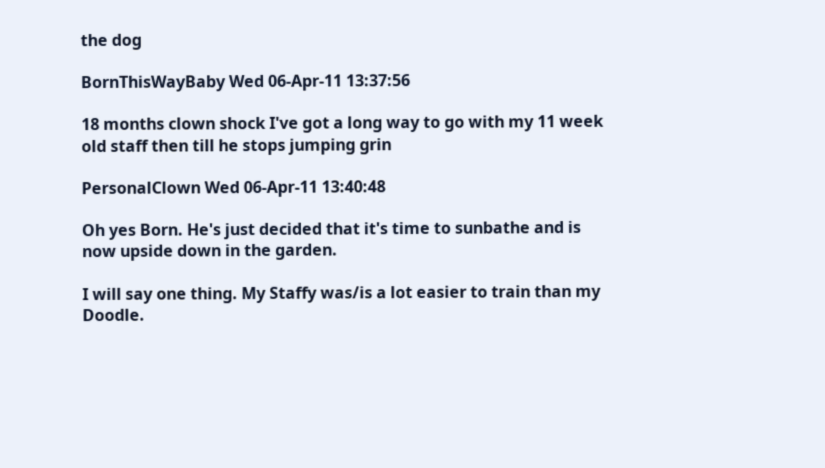the dog

BornThisWayBaby Wed 06-Apr-11 13:37:56

18 months clown shock I've got a long way to go with my 11 week old staff then till he stops jumping grin

PersonalClown Wed 06-Apr-11 13:40:48

Oh yes Born. He's just decided that it's time to sunbathe and is now upside down in the garden.

I will say one thing. My Staffy was/is a lot easier to train than my Doodle.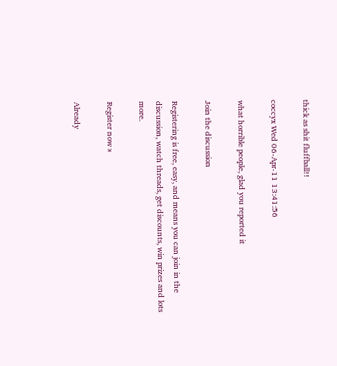thick as shit fluffball!!

coccyx Wed 06-Apr-11 13:41:56

what horrible people, glad you reported it

Join the discussion

Registering is free, easy, and means you can join in the discussion, watch threads, get discounts, win prizes and lots more.

Register now »

Already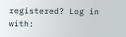registered? Log in with: